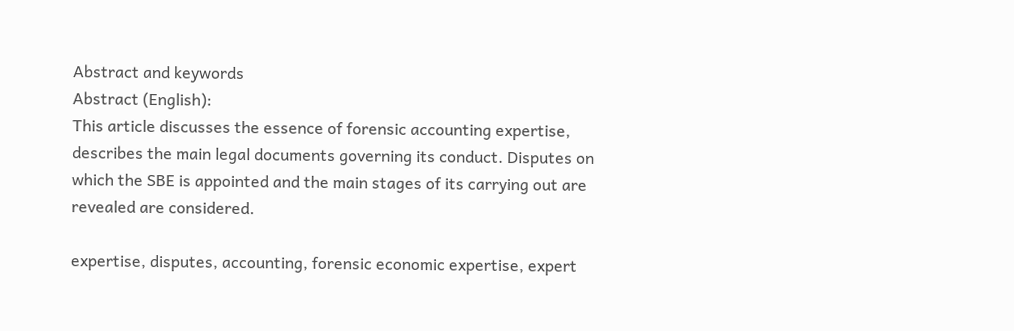Abstract and keywords
Abstract (English):
This article discusses the essence of forensic accounting expertise, describes the main legal documents governing its conduct. Disputes on which the SBE is appointed and the main stages of its carrying out are revealed are considered.

expertise, disputes, accounting, forensic economic expertise, expert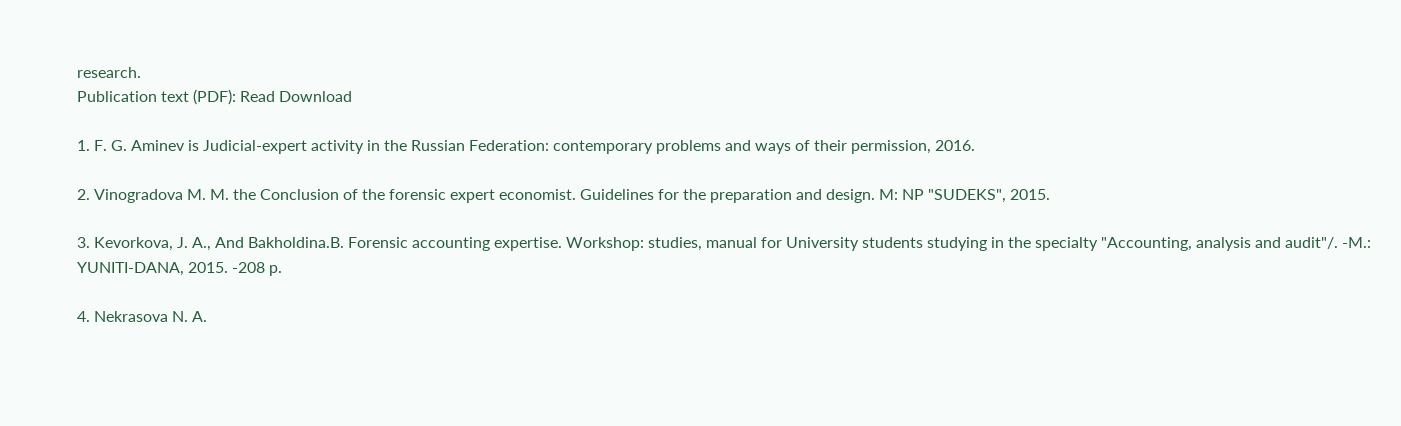research.
Publication text (PDF): Read Download

1. F. G. Aminev is Judicial-expert activity in the Russian Federation: contemporary problems and ways of their permission, 2016.

2. Vinogradova M. M. the Conclusion of the forensic expert economist. Guidelines for the preparation and design. M: NP "SUDEKS", 2015.

3. Kevorkova, J. A., And Bakholdina.B. Forensic accounting expertise. Workshop: studies, manual for University students studying in the specialty "Accounting, analysis and audit"/. -M.: YUNITI-DANA, 2015. -208 p.

4. Nekrasova N. A.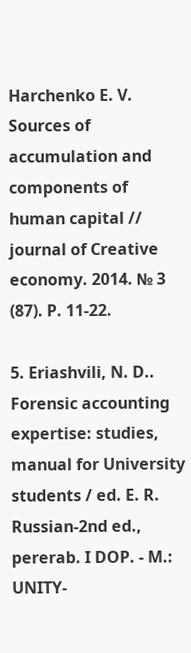Harchenko E. V. Sources of accumulation and components of human capital // journal of Creative economy. 2014. № 3 (87). P. 11-22.

5. Eriashvili, N. D.. Forensic accounting expertise: studies, manual for University students / ed. E. R. Russian-2nd ed., pererab. I DOP. - M.: UNITY-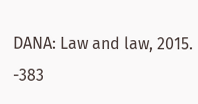DANA: Law and law, 2015. -383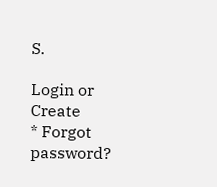S.

Login or Create
* Forgot password?